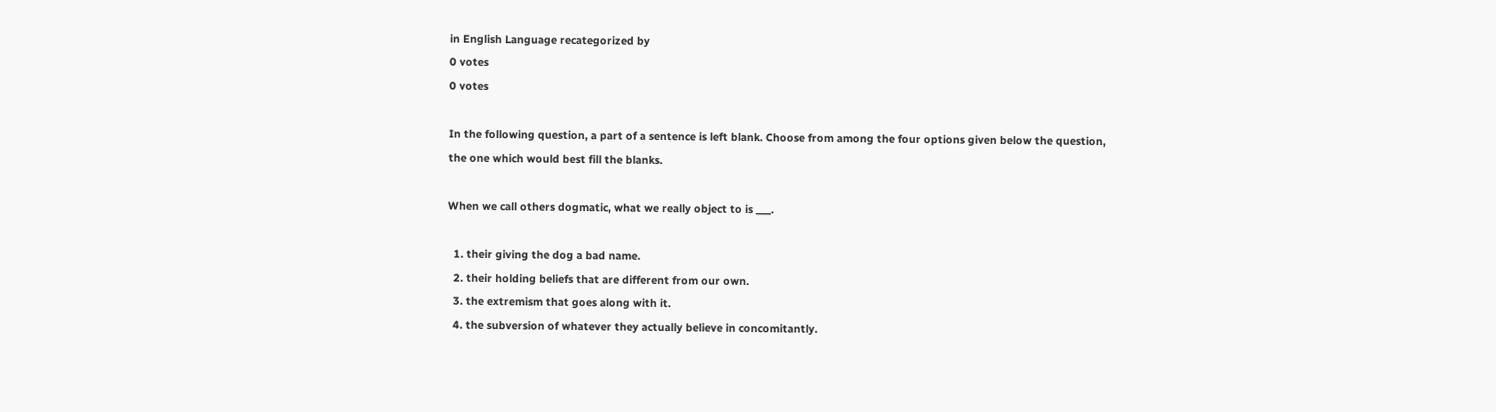in English Language recategorized by
0 votes
0 votes

In the following question, a part of a sentence is left blank. Choose from among the four options given below the question, the one which would best fill the blanks.

When we call others dogmatic, what we really object to is ___.

  1. their giving the dog a bad name.
  2. their holding beliefs that are different from our own.
  3. the extremism that goes along with it.
  4. the subversion of whatever they actually believe in concomitantly.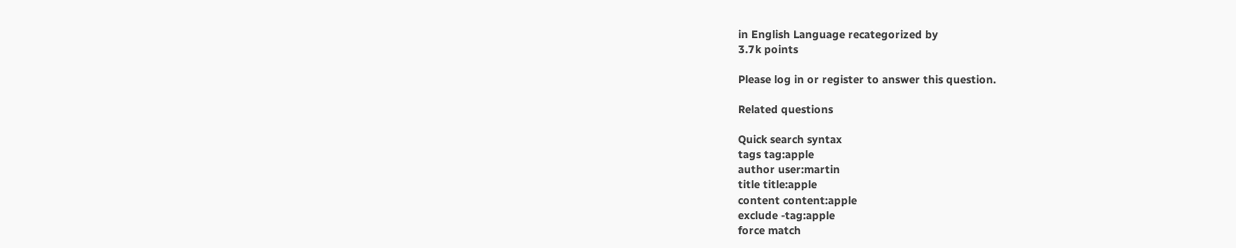in English Language recategorized by
3.7k points

Please log in or register to answer this question.

Related questions

Quick search syntax
tags tag:apple
author user:martin
title title:apple
content content:apple
exclude -tag:apple
force match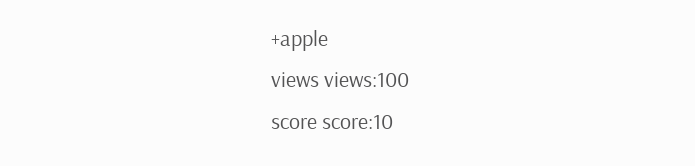+apple
views views:100
score score:10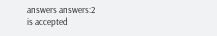answers answers:2
is accepted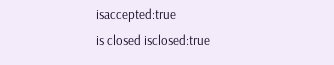isaccepted:true
is closed isclosed:true